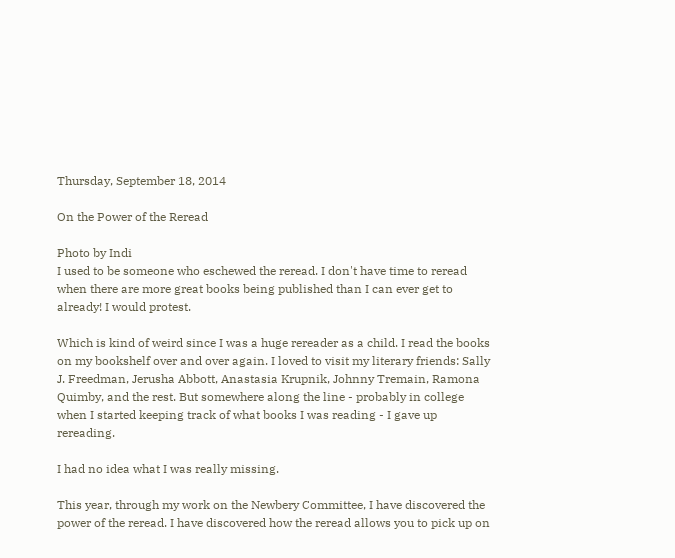Thursday, September 18, 2014

On the Power of the Reread

Photo by Indi
I used to be someone who eschewed the reread. I don't have time to reread when there are more great books being published than I can ever get to already! I would protest.

Which is kind of weird since I was a huge rereader as a child. I read the books on my bookshelf over and over again. I loved to visit my literary friends: Sally J. Freedman, Jerusha Abbott, Anastasia Krupnik, Johnny Tremain, Ramona Quimby, and the rest. But somewhere along the line - probably in college when I started keeping track of what books I was reading - I gave up rereading.

I had no idea what I was really missing.

This year, through my work on the Newbery Committee, I have discovered the power of the reread. I have discovered how the reread allows you to pick up on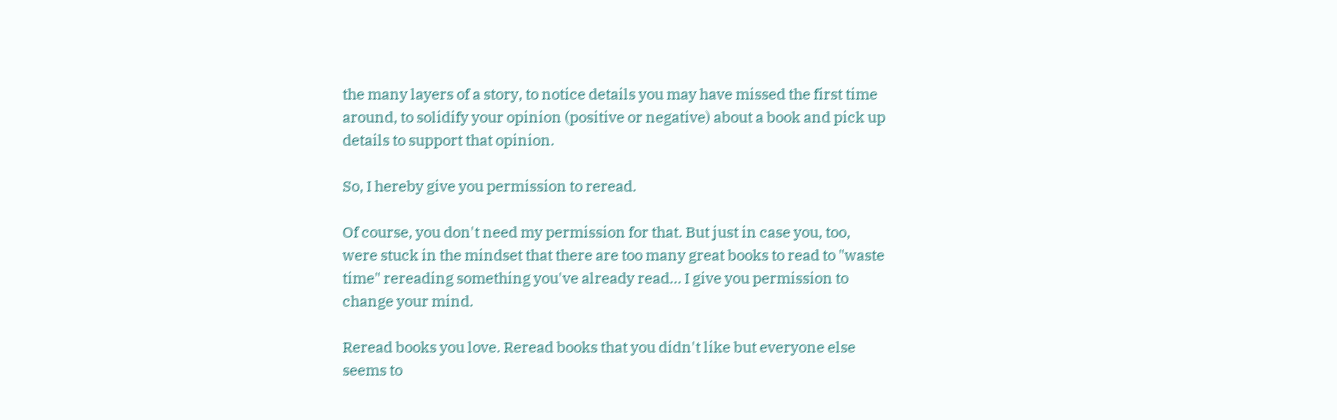the many layers of a story, to notice details you may have missed the first time around, to solidify your opinion (positive or negative) about a book and pick up details to support that opinion.

So, I hereby give you permission to reread.

Of course, you don't need my permission for that. But just in case you, too, were stuck in the mindset that there are too many great books to read to "waste time" rereading something you've already read... I give you permission to change your mind.

Reread books you love. Reread books that you didn't like but everyone else seems to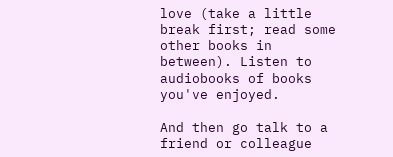love (take a little break first; read some other books in between). Listen to audiobooks of books you've enjoyed.

And then go talk to a friend or colleague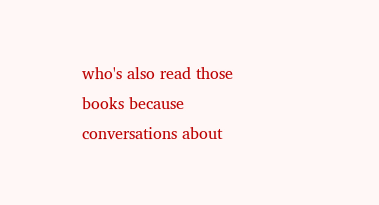who's also read those books because conversations about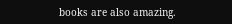books are also amazing.